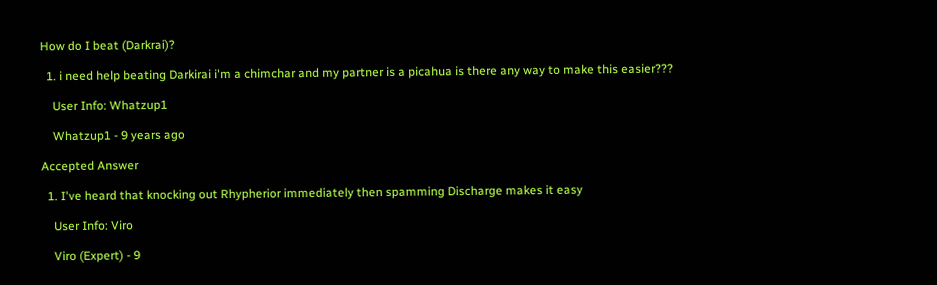How do I beat (Darkrai)?

  1. i need help beating Darkirai i'm a chimchar and my partner is a picahua is there any way to make this easier???

    User Info: Whatzup1

    Whatzup1 - 9 years ago

Accepted Answer

  1. I've heard that knocking out Rhypherior immediately then spamming Discharge makes it easy

    User Info: Viro

    Viro (Expert) - 9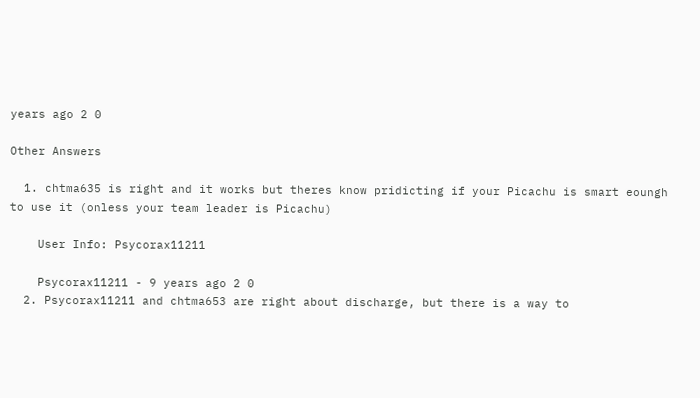years ago 2 0

Other Answers

  1. chtma635 is right and it works but theres know pridicting if your Picachu is smart eoungh to use it (onless your team leader is Picachu)

    User Info: Psycorax11211

    Psycorax11211 - 9 years ago 2 0
  2. Psycorax11211 and chtma653 are right about discharge, but there is a way to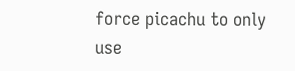force picachu to only use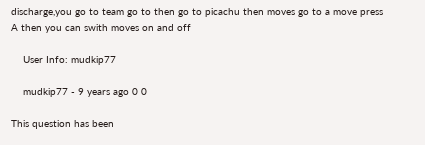discharge,you go to team go to then go to picachu then moves go to a move press A then you can swith moves on and off

    User Info: mudkip77

    mudkip77 - 9 years ago 0 0

This question has been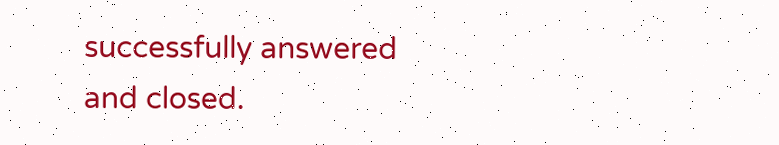successfully answered and closed.